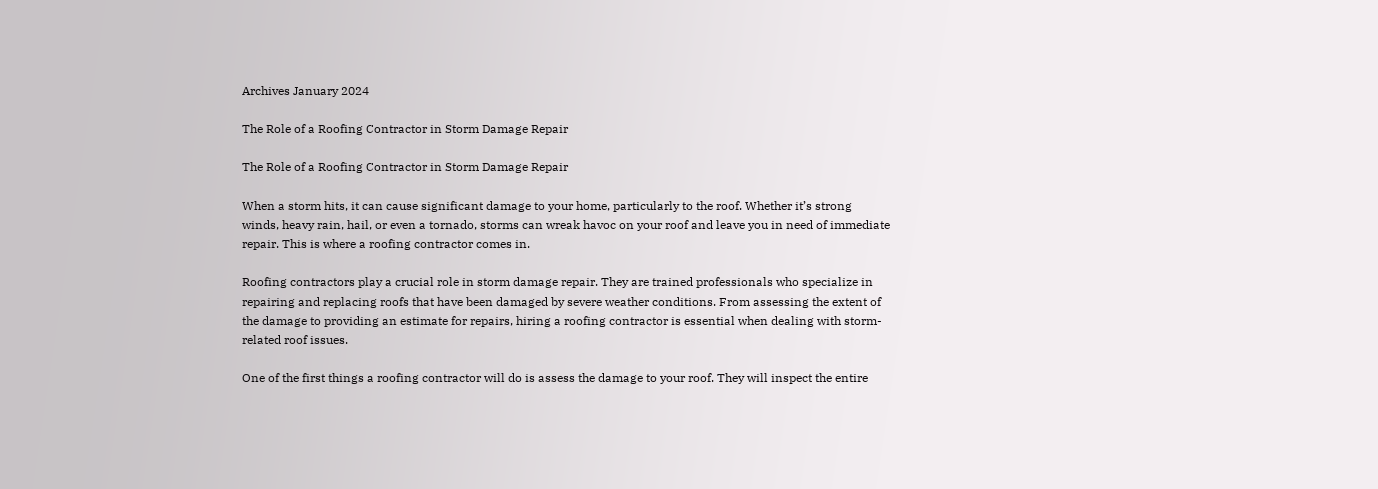Archives January 2024

The Role of a Roofing Contractor in Storm Damage Repair

The Role of a Roofing Contractor in Storm Damage Repair

When a storm hits, it can cause significant damage to your home, particularly to the roof. Whether it’s strong winds, heavy rain, hail, or even a tornado, storms can wreak havoc on your roof and leave you in need of immediate repair. This is where a roofing contractor comes in.

Roofing contractors play a crucial role in storm damage repair. They are trained professionals who specialize in repairing and replacing roofs that have been damaged by severe weather conditions. From assessing the extent of the damage to providing an estimate for repairs, hiring a roofing contractor is essential when dealing with storm-related roof issues.

One of the first things a roofing contractor will do is assess the damage to your roof. They will inspect the entire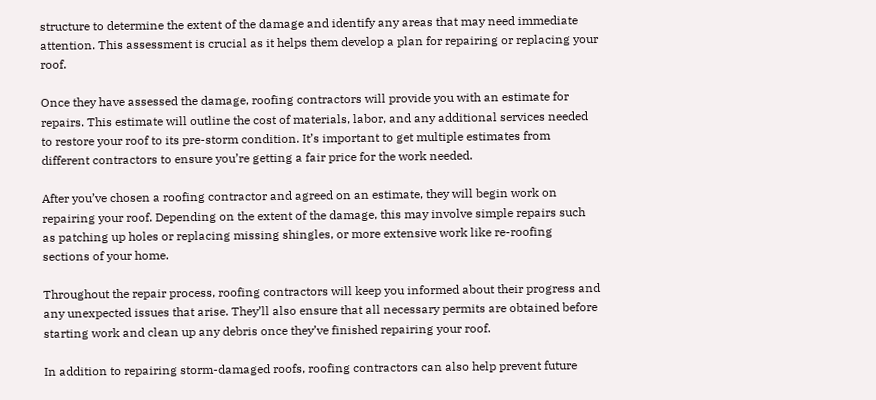structure to determine the extent of the damage and identify any areas that may need immediate attention. This assessment is crucial as it helps them develop a plan for repairing or replacing your roof.

Once they have assessed the damage, roofing contractors will provide you with an estimate for repairs. This estimate will outline the cost of materials, labor, and any additional services needed to restore your roof to its pre-storm condition. It’s important to get multiple estimates from different contractors to ensure you’re getting a fair price for the work needed.

After you’ve chosen a roofing contractor and agreed on an estimate, they will begin work on repairing your roof. Depending on the extent of the damage, this may involve simple repairs such as patching up holes or replacing missing shingles, or more extensive work like re-roofing sections of your home.

Throughout the repair process, roofing contractors will keep you informed about their progress and any unexpected issues that arise. They’ll also ensure that all necessary permits are obtained before starting work and clean up any debris once they’ve finished repairing your roof.

In addition to repairing storm-damaged roofs, roofing contractors can also help prevent future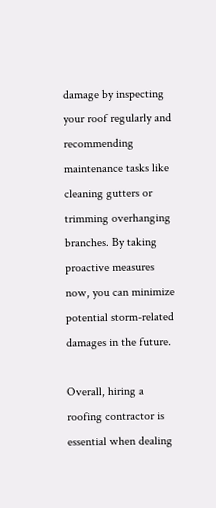damage by inspecting your roof regularly and recommending maintenance tasks like cleaning gutters or trimming overhanging branches. By taking proactive measures now, you can minimize potential storm-related damages in the future.

Overall, hiring a roofing contractor is essential when dealing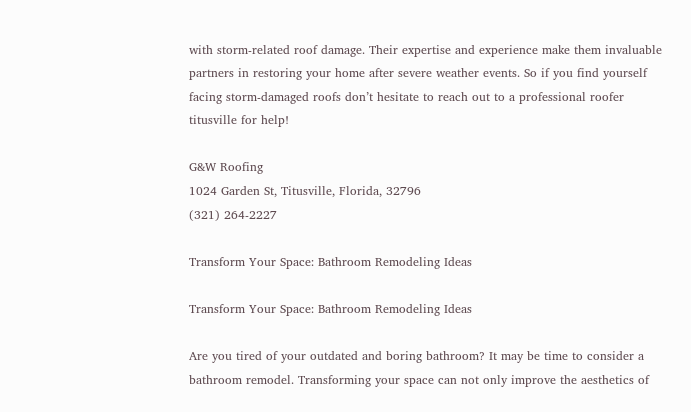with storm-related roof damage. Their expertise and experience make them invaluable partners in restoring your home after severe weather events. So if you find yourself facing storm-damaged roofs don’t hesitate to reach out to a professional roofer titusville for help!

G&W Roofing
1024 Garden St, Titusville, Florida, 32796
(321) 264-2227

Transform Your Space: Bathroom Remodeling Ideas

Transform Your Space: Bathroom Remodeling Ideas

Are you tired of your outdated and boring bathroom? It may be time to consider a bathroom remodel. Transforming your space can not only improve the aesthetics of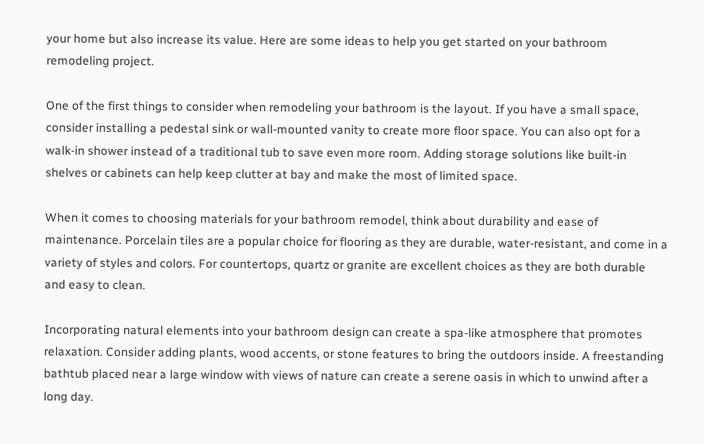your home but also increase its value. Here are some ideas to help you get started on your bathroom remodeling project.

One of the first things to consider when remodeling your bathroom is the layout. If you have a small space, consider installing a pedestal sink or wall-mounted vanity to create more floor space. You can also opt for a walk-in shower instead of a traditional tub to save even more room. Adding storage solutions like built-in shelves or cabinets can help keep clutter at bay and make the most of limited space.

When it comes to choosing materials for your bathroom remodel, think about durability and ease of maintenance. Porcelain tiles are a popular choice for flooring as they are durable, water-resistant, and come in a variety of styles and colors. For countertops, quartz or granite are excellent choices as they are both durable and easy to clean.

Incorporating natural elements into your bathroom design can create a spa-like atmosphere that promotes relaxation. Consider adding plants, wood accents, or stone features to bring the outdoors inside. A freestanding bathtub placed near a large window with views of nature can create a serene oasis in which to unwind after a long day.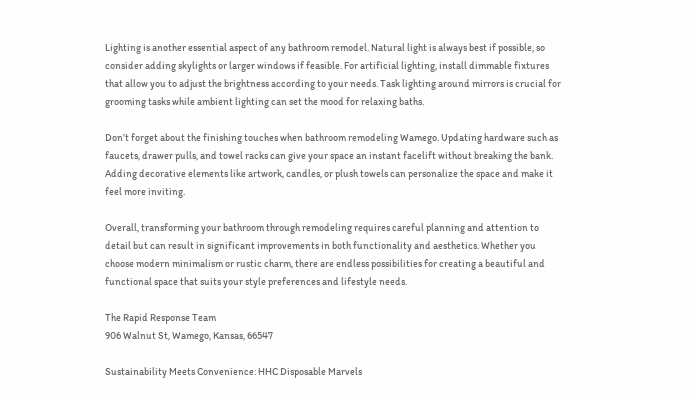Lighting is another essential aspect of any bathroom remodel. Natural light is always best if possible, so consider adding skylights or larger windows if feasible. For artificial lighting, install dimmable fixtures that allow you to adjust the brightness according to your needs. Task lighting around mirrors is crucial for grooming tasks while ambient lighting can set the mood for relaxing baths.

Don’t forget about the finishing touches when bathroom remodeling Wamego. Updating hardware such as faucets, drawer pulls, and towel racks can give your space an instant facelift without breaking the bank. Adding decorative elements like artwork, candles, or plush towels can personalize the space and make it feel more inviting.

Overall, transforming your bathroom through remodeling requires careful planning and attention to detail but can result in significant improvements in both functionality and aesthetics. Whether you choose modern minimalism or rustic charm, there are endless possibilities for creating a beautiful and functional space that suits your style preferences and lifestyle needs.

The Rapid Response Team
906 Walnut St, Wamego, Kansas, 66547

Sustainability Meets Convenience: HHC Disposable Marvels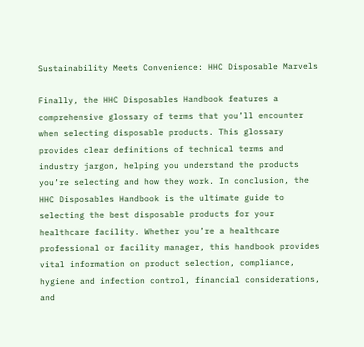Sustainability Meets Convenience: HHC Disposable Marvels

Finally, the HHC Disposables Handbook features a comprehensive glossary of terms that you’ll encounter when selecting disposable products. This glossary provides clear definitions of technical terms and industry jargon, helping you understand the products you’re selecting and how they work. In conclusion, the HHC Disposables Handbook is the ultimate guide to selecting the best disposable products for your healthcare facility. Whether you’re a healthcare professional or facility manager, this handbook provides vital information on product selection, compliance, hygiene and infection control, financial considerations, and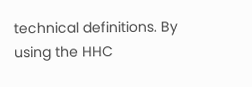technical definitions. By using the HHC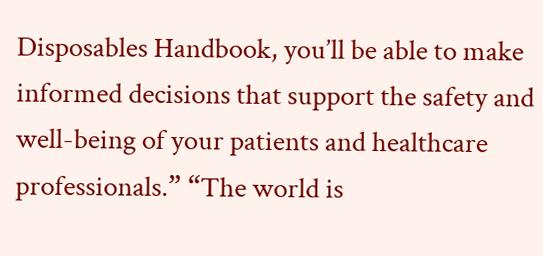Disposables Handbook, you’ll be able to make informed decisions that support the safety and well-being of your patients and healthcare professionals.” “The world is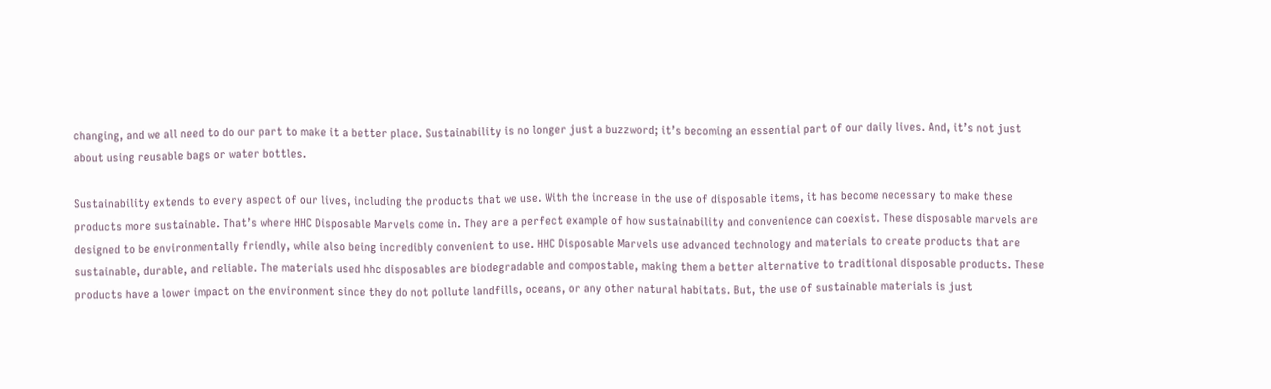changing, and we all need to do our part to make it a better place. Sustainability is no longer just a buzzword; it’s becoming an essential part of our daily lives. And, it’s not just about using reusable bags or water bottles.

Sustainability extends to every aspect of our lives, including the products that we use. With the increase in the use of disposable items, it has become necessary to make these products more sustainable. That’s where HHC Disposable Marvels come in. They are a perfect example of how sustainability and convenience can coexist. These disposable marvels are designed to be environmentally friendly, while also being incredibly convenient to use. HHC Disposable Marvels use advanced technology and materials to create products that are sustainable, durable, and reliable. The materials used hhc disposables are biodegradable and compostable, making them a better alternative to traditional disposable products. These products have a lower impact on the environment since they do not pollute landfills, oceans, or any other natural habitats. But, the use of sustainable materials is just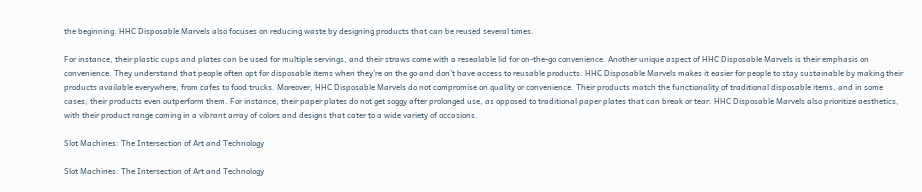the beginning. HHC Disposable Marvels also focuses on reducing waste by designing products that can be reused several times.

For instance, their plastic cups and plates can be used for multiple servings, and their straws come with a resealable lid for on-the-go convenience. Another unique aspect of HHC Disposable Marvels is their emphasis on convenience. They understand that people often opt for disposable items when they’re on the go and don’t have access to reusable products. HHC Disposable Marvels makes it easier for people to stay sustainable by making their products available everywhere, from cafes to food trucks. Moreover, HHC Disposable Marvels do not compromise on quality or convenience. Their products match the functionality of traditional disposable items, and in some cases, their products even outperform them. For instance, their paper plates do not get soggy after prolonged use, as opposed to traditional paper plates that can break or tear. HHC Disposable Marvels also prioritize aesthetics, with their product range coming in a vibrant array of colors and designs that cater to a wide variety of occasions.

Slot Machines: The Intersection of Art and Technology

Slot Machines: The Intersection of Art and Technology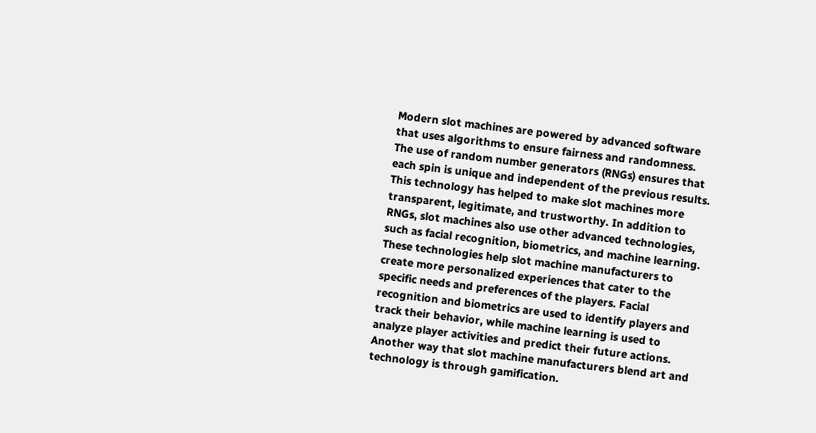Modern slot machines are powered by advanced software that uses algorithms to ensure fairness and randomness. The use of random number generators (RNGs) ensures that each spin is unique and independent of the previous results. This technology has helped to make slot machines more transparent, legitimate, and trustworthy. In addition to RNGs, slot machines also use other advanced technologies, such as facial recognition, biometrics, and machine learning. These technologies help slot machine manufacturers to create more personalized experiences that cater to the specific needs and preferences of the players. Facial recognition and biometrics are used to identify players and track their behavior, while machine learning is used to analyze player activities and predict their future actions. Another way that slot machine manufacturers blend art and technology is through gamification.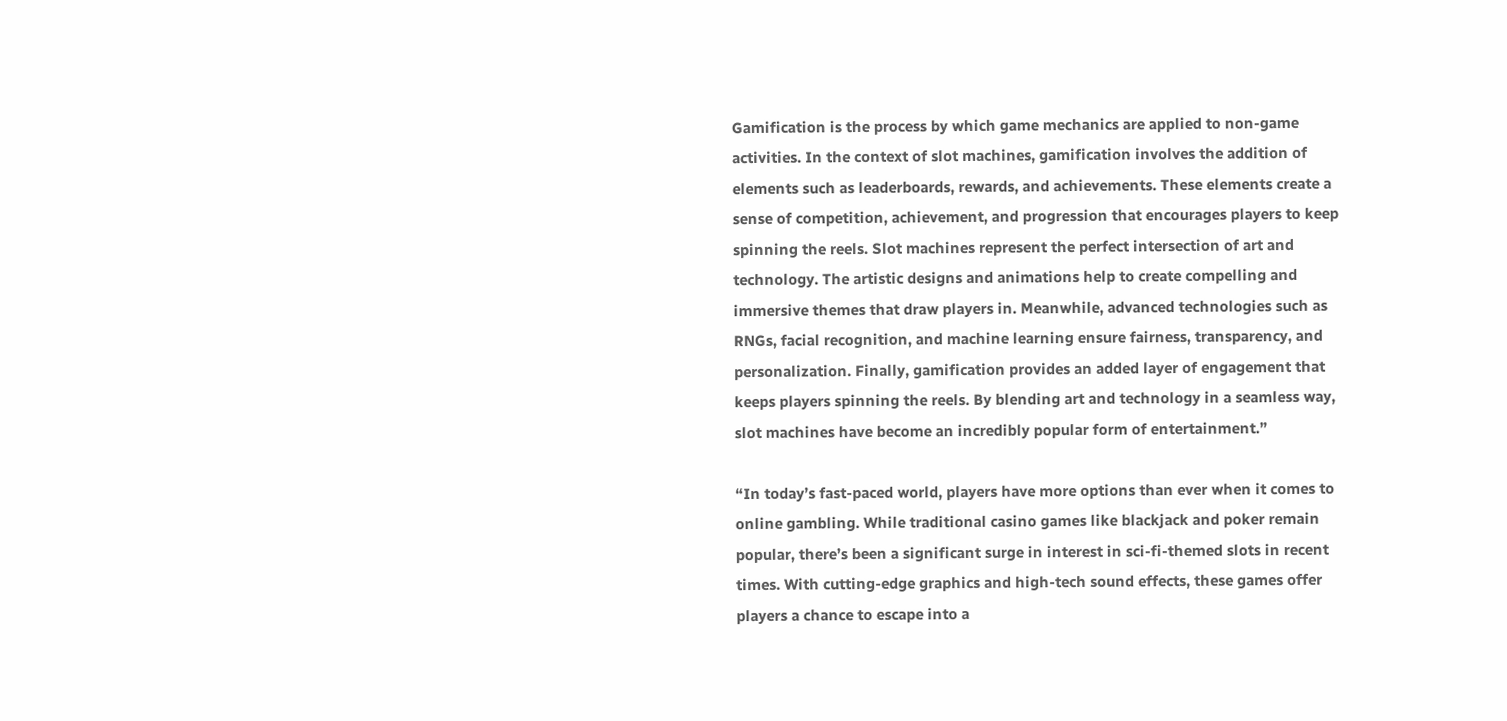Gamification is the process by which game mechanics are applied to non-game activities. In the context of slot machines, gamification involves the addition of elements such as leaderboards, rewards, and achievements. These elements create a sense of competition, achievement, and progression that encourages players to keep spinning the reels. Slot machines represent the perfect intersection of art and technology. The artistic designs and animations help to create compelling and immersive themes that draw players in. Meanwhile, advanced technologies such as RNGs, facial recognition, and machine learning ensure fairness, transparency, and personalization. Finally, gamification provides an added layer of engagement that keeps players spinning the reels. By blending art and technology in a seamless way, slot machines have become an incredibly popular form of entertainment.”

“In today’s fast-paced world, players have more options than ever when it comes to online gambling. While traditional casino games like blackjack and poker remain popular, there’s been a significant surge in interest in sci-fi-themed slots in recent times. With cutting-edge graphics and high-tech sound effects, these games offer players a chance to escape into a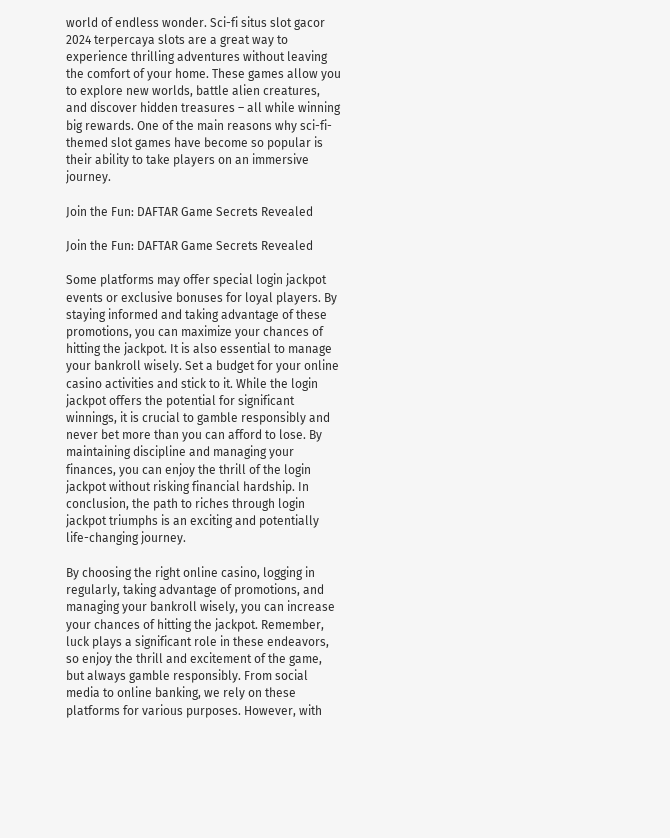world of endless wonder. Sci-fi situs slot gacor 2024 terpercaya slots are a great way to experience thrilling adventures without leaving the comfort of your home. These games allow you to explore new worlds, battle alien creatures, and discover hidden treasures – all while winning big rewards. One of the main reasons why sci-fi-themed slot games have become so popular is their ability to take players on an immersive journey.

Join the Fun: DAFTAR Game Secrets Revealed

Join the Fun: DAFTAR Game Secrets Revealed

Some platforms may offer special login jackpot events or exclusive bonuses for loyal players. By staying informed and taking advantage of these promotions, you can maximize your chances of hitting the jackpot. It is also essential to manage your bankroll wisely. Set a budget for your online casino activities and stick to it. While the login jackpot offers the potential for significant winnings, it is crucial to gamble responsibly and never bet more than you can afford to lose. By maintaining discipline and managing your finances, you can enjoy the thrill of the login jackpot without risking financial hardship. In conclusion, the path to riches through login jackpot triumphs is an exciting and potentially life-changing journey.

By choosing the right online casino, logging in regularly, taking advantage of promotions, and managing your bankroll wisely, you can increase your chances of hitting the jackpot. Remember, luck plays a significant role in these endeavors, so enjoy the thrill and excitement of the game, but always gamble responsibly. From social media to online banking, we rely on these platforms for various purposes. However, with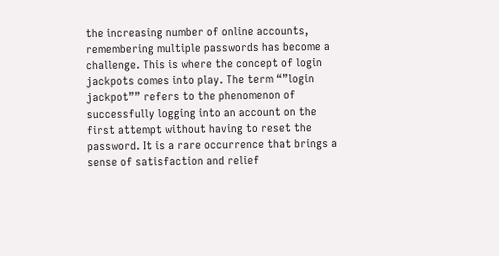the increasing number of online accounts, remembering multiple passwords has become a challenge. This is where the concept of login jackpots comes into play. The term “”login jackpot”” refers to the phenomenon of successfully logging into an account on the first attempt without having to reset the password. It is a rare occurrence that brings a sense of satisfaction and relief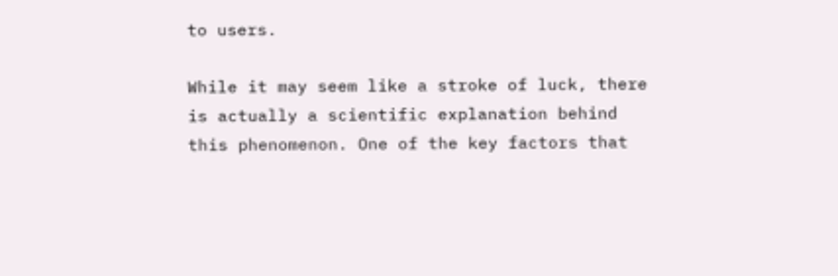to users.

While it may seem like a stroke of luck, there is actually a scientific explanation behind this phenomenon. One of the key factors that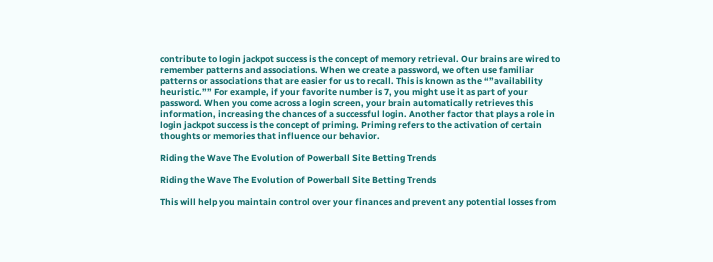contribute to login jackpot success is the concept of memory retrieval. Our brains are wired to remember patterns and associations. When we create a password, we often use familiar patterns or associations that are easier for us to recall. This is known as the “”availability heuristic.”” For example, if your favorite number is 7, you might use it as part of your password. When you come across a login screen, your brain automatically retrieves this information, increasing the chances of a successful login. Another factor that plays a role in login jackpot success is the concept of priming. Priming refers to the activation of certain thoughts or memories that influence our behavior.

Riding the Wave The Evolution of Powerball Site Betting Trends

Riding the Wave The Evolution of Powerball Site Betting Trends

This will help you maintain control over your finances and prevent any potential losses from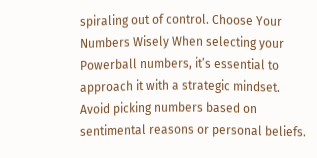spiraling out of control. Choose Your Numbers Wisely When selecting your Powerball numbers, it’s essential to approach it with a strategic mindset. Avoid picking numbers based on sentimental reasons or personal beliefs.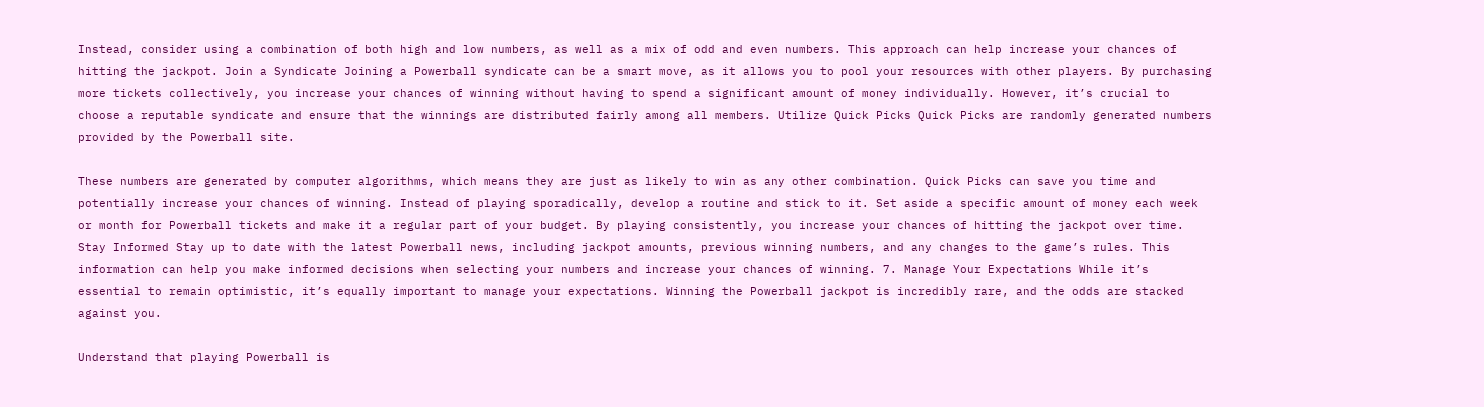Instead, consider using a combination of both high and low numbers, as well as a mix of odd and even numbers. This approach can help increase your chances of hitting the jackpot. Join a Syndicate Joining a Powerball syndicate can be a smart move, as it allows you to pool your resources with other players. By purchasing more tickets collectively, you increase your chances of winning without having to spend a significant amount of money individually. However, it’s crucial to choose a reputable syndicate and ensure that the winnings are distributed fairly among all members. Utilize Quick Picks Quick Picks are randomly generated numbers provided by the Powerball site.

These numbers are generated by computer algorithms, which means they are just as likely to win as any other combination. Quick Picks can save you time and potentially increase your chances of winning. Instead of playing sporadically, develop a routine and stick to it. Set aside a specific amount of money each week or month for Powerball tickets and make it a regular part of your budget. By playing consistently, you increase your chances of hitting the jackpot over time. Stay Informed Stay up to date with the latest Powerball news, including jackpot amounts, previous winning numbers, and any changes to the game’s rules. This information can help you make informed decisions when selecting your numbers and increase your chances of winning. 7. Manage Your Expectations While it’s essential to remain optimistic, it’s equally important to manage your expectations. Winning the Powerball jackpot is incredibly rare, and the odds are stacked against you.

Understand that playing Powerball is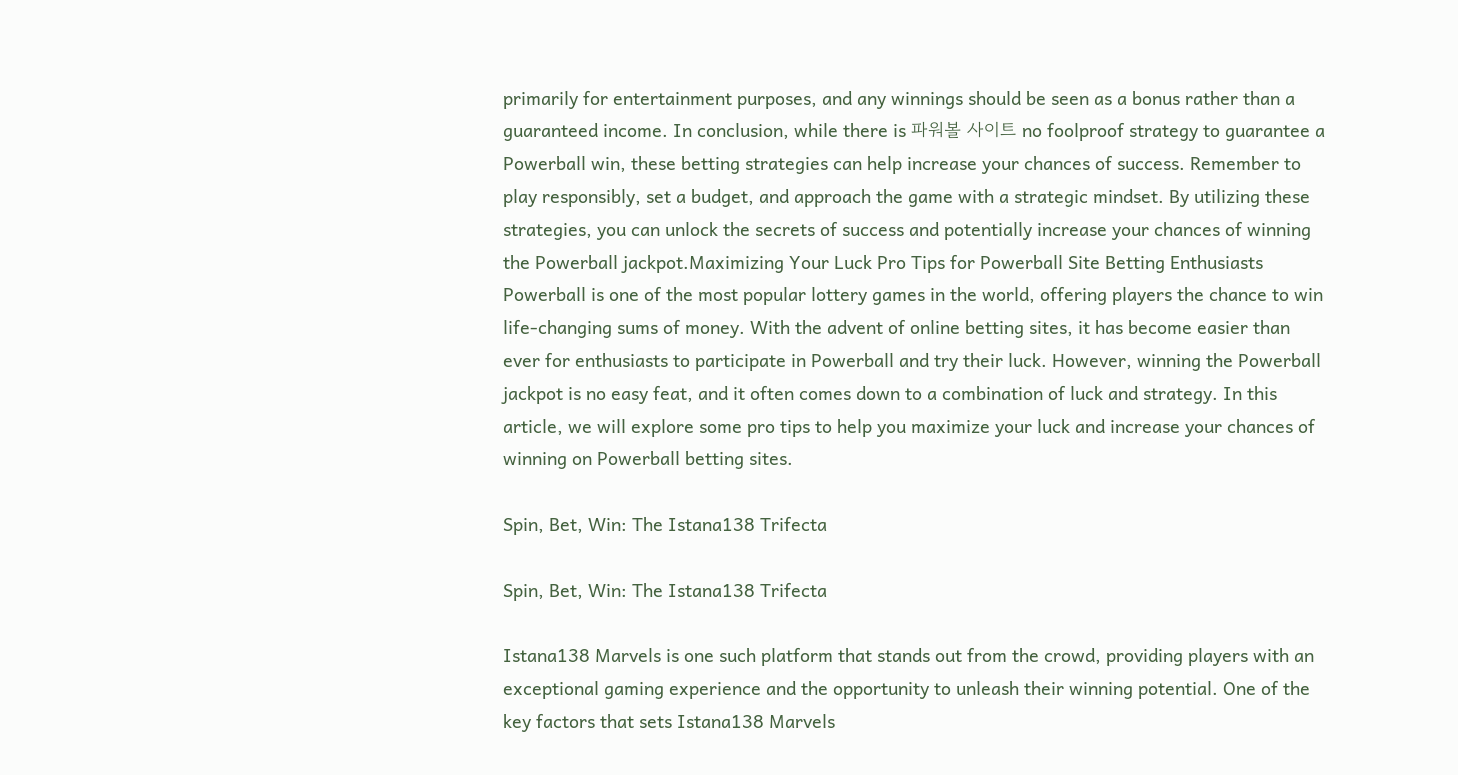primarily for entertainment purposes, and any winnings should be seen as a bonus rather than a guaranteed income. In conclusion, while there is 파워볼 사이트 no foolproof strategy to guarantee a Powerball win, these betting strategies can help increase your chances of success. Remember to play responsibly, set a budget, and approach the game with a strategic mindset. By utilizing these strategies, you can unlock the secrets of success and potentially increase your chances of winning the Powerball jackpot.Maximizing Your Luck Pro Tips for Powerball Site Betting Enthusiasts Powerball is one of the most popular lottery games in the world, offering players the chance to win life-changing sums of money. With the advent of online betting sites, it has become easier than ever for enthusiasts to participate in Powerball and try their luck. However, winning the Powerball jackpot is no easy feat, and it often comes down to a combination of luck and strategy. In this article, we will explore some pro tips to help you maximize your luck and increase your chances of winning on Powerball betting sites.

Spin, Bet, Win: The Istana138 Trifecta

Spin, Bet, Win: The Istana138 Trifecta

Istana138 Marvels is one such platform that stands out from the crowd, providing players with an exceptional gaming experience and the opportunity to unleash their winning potential. One of the key factors that sets Istana138 Marvels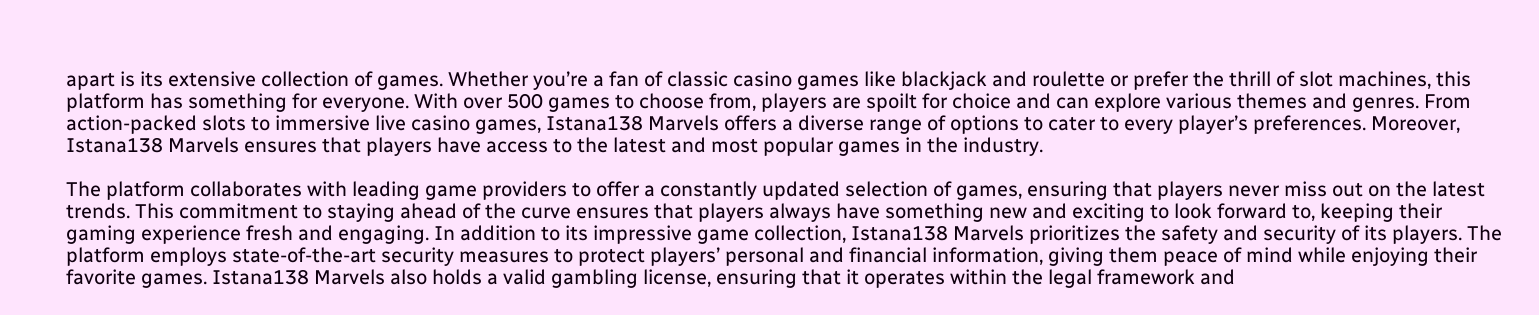apart is its extensive collection of games. Whether you’re a fan of classic casino games like blackjack and roulette or prefer the thrill of slot machines, this platform has something for everyone. With over 500 games to choose from, players are spoilt for choice and can explore various themes and genres. From action-packed slots to immersive live casino games, Istana138 Marvels offers a diverse range of options to cater to every player’s preferences. Moreover, Istana138 Marvels ensures that players have access to the latest and most popular games in the industry.

The platform collaborates with leading game providers to offer a constantly updated selection of games, ensuring that players never miss out on the latest trends. This commitment to staying ahead of the curve ensures that players always have something new and exciting to look forward to, keeping their gaming experience fresh and engaging. In addition to its impressive game collection, Istana138 Marvels prioritizes the safety and security of its players. The platform employs state-of-the-art security measures to protect players’ personal and financial information, giving them peace of mind while enjoying their favorite games. Istana138 Marvels also holds a valid gambling license, ensuring that it operates within the legal framework and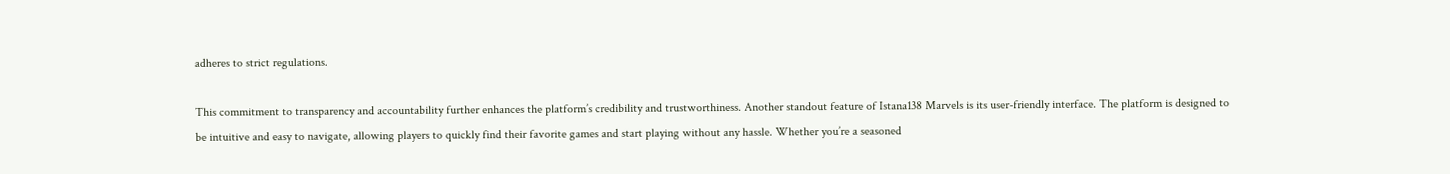adheres to strict regulations.

This commitment to transparency and accountability further enhances the platform’s credibility and trustworthiness. Another standout feature of Istana138 Marvels is its user-friendly interface. The platform is designed to be intuitive and easy to navigate, allowing players to quickly find their favorite games and start playing without any hassle. Whether you’re a seasoned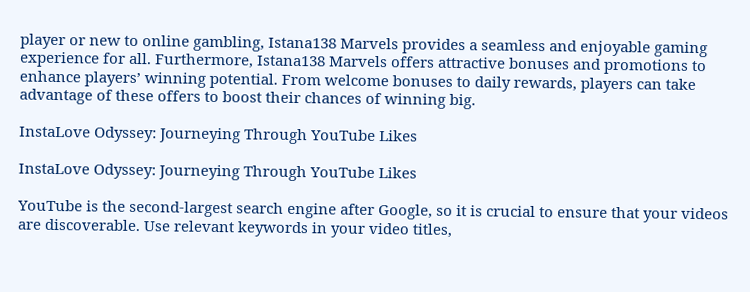player or new to online gambling, Istana138 Marvels provides a seamless and enjoyable gaming experience for all. Furthermore, Istana138 Marvels offers attractive bonuses and promotions to enhance players’ winning potential. From welcome bonuses to daily rewards, players can take advantage of these offers to boost their chances of winning big.

InstaLove Odyssey: Journeying Through YouTube Likes

InstaLove Odyssey: Journeying Through YouTube Likes

YouTube is the second-largest search engine after Google, so it is crucial to ensure that your videos are discoverable. Use relevant keywords in your video titles,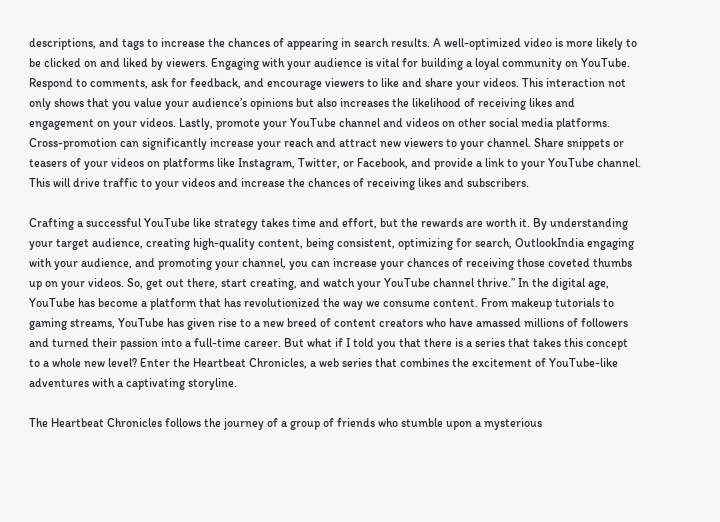descriptions, and tags to increase the chances of appearing in search results. A well-optimized video is more likely to be clicked on and liked by viewers. Engaging with your audience is vital for building a loyal community on YouTube. Respond to comments, ask for feedback, and encourage viewers to like and share your videos. This interaction not only shows that you value your audience’s opinions but also increases the likelihood of receiving likes and engagement on your videos. Lastly, promote your YouTube channel and videos on other social media platforms. Cross-promotion can significantly increase your reach and attract new viewers to your channel. Share snippets or teasers of your videos on platforms like Instagram, Twitter, or Facebook, and provide a link to your YouTube channel. This will drive traffic to your videos and increase the chances of receiving likes and subscribers.

Crafting a successful YouTube like strategy takes time and effort, but the rewards are worth it. By understanding your target audience, creating high-quality content, being consistent, optimizing for search, OutlookIndia engaging with your audience, and promoting your channel, you can increase your chances of receiving those coveted thumbs up on your videos. So, get out there, start creating, and watch your YouTube channel thrive.” In the digital age, YouTube has become a platform that has revolutionized the way we consume content. From makeup tutorials to gaming streams, YouTube has given rise to a new breed of content creators who have amassed millions of followers and turned their passion into a full-time career. But what if I told you that there is a series that takes this concept to a whole new level? Enter the Heartbeat Chronicles, a web series that combines the excitement of YouTube-like adventures with a captivating storyline.

The Heartbeat Chronicles follows the journey of a group of friends who stumble upon a mysterious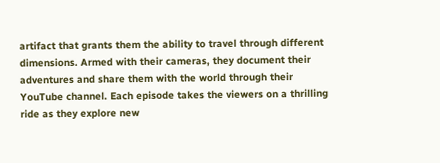artifact that grants them the ability to travel through different dimensions. Armed with their cameras, they document their adventures and share them with the world through their YouTube channel. Each episode takes the viewers on a thrilling ride as they explore new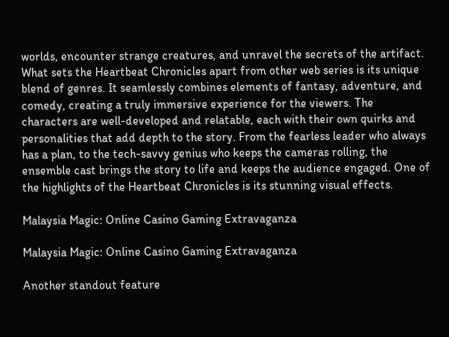worlds, encounter strange creatures, and unravel the secrets of the artifact. What sets the Heartbeat Chronicles apart from other web series is its unique blend of genres. It seamlessly combines elements of fantasy, adventure, and comedy, creating a truly immersive experience for the viewers. The characters are well-developed and relatable, each with their own quirks and personalities that add depth to the story. From the fearless leader who always has a plan, to the tech-savvy genius who keeps the cameras rolling, the ensemble cast brings the story to life and keeps the audience engaged. One of the highlights of the Heartbeat Chronicles is its stunning visual effects.

Malaysia Magic: Online Casino Gaming Extravaganza

Malaysia Magic: Online Casino Gaming Extravaganza

Another standout feature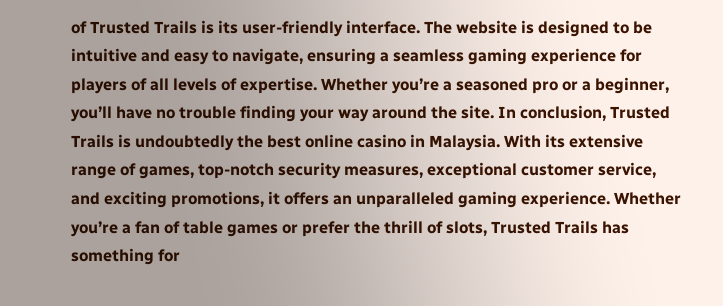of Trusted Trails is its user-friendly interface. The website is designed to be intuitive and easy to navigate, ensuring a seamless gaming experience for players of all levels of expertise. Whether you’re a seasoned pro or a beginner, you’ll have no trouble finding your way around the site. In conclusion, Trusted Trails is undoubtedly the best online casino in Malaysia. With its extensive range of games, top-notch security measures, exceptional customer service, and exciting promotions, it offers an unparalleled gaming experience. Whether you’re a fan of table games or prefer the thrill of slots, Trusted Trails has something for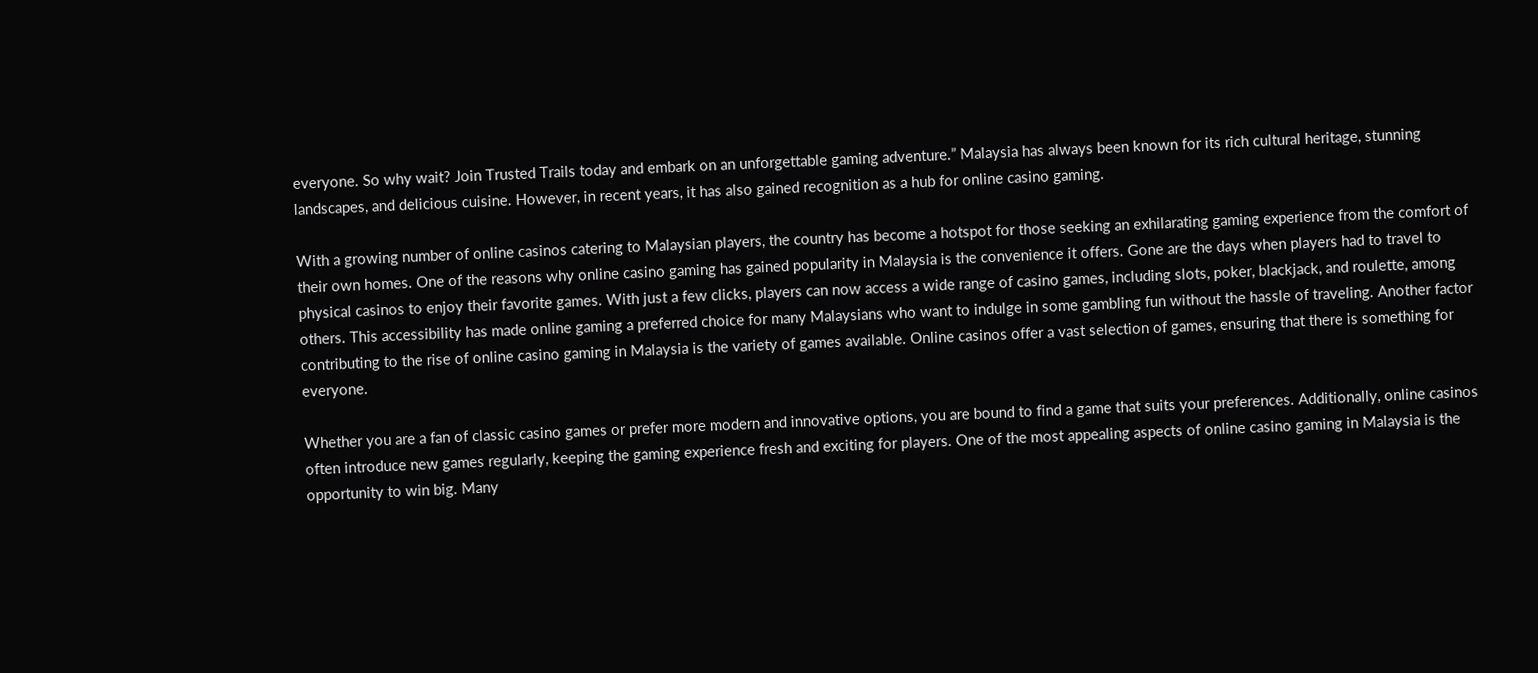everyone. So why wait? Join Trusted Trails today and embark on an unforgettable gaming adventure.” Malaysia has always been known for its rich cultural heritage, stunning landscapes, and delicious cuisine. However, in recent years, it has also gained recognition as a hub for online casino gaming.

With a growing number of online casinos catering to Malaysian players, the country has become a hotspot for those seeking an exhilarating gaming experience from the comfort of their own homes. One of the reasons why online casino gaming has gained popularity in Malaysia is the convenience it offers. Gone are the days when players had to travel to physical casinos to enjoy their favorite games. With just a few clicks, players can now access a wide range of casino games, including slots, poker, blackjack, and roulette, among others. This accessibility has made online gaming a preferred choice for many Malaysians who want to indulge in some gambling fun without the hassle of traveling. Another factor contributing to the rise of online casino gaming in Malaysia is the variety of games available. Online casinos offer a vast selection of games, ensuring that there is something for everyone.

Whether you are a fan of classic casino games or prefer more modern and innovative options, you are bound to find a game that suits your preferences. Additionally, online casinos often introduce new games regularly, keeping the gaming experience fresh and exciting for players. One of the most appealing aspects of online casino gaming in Malaysia is the opportunity to win big. Many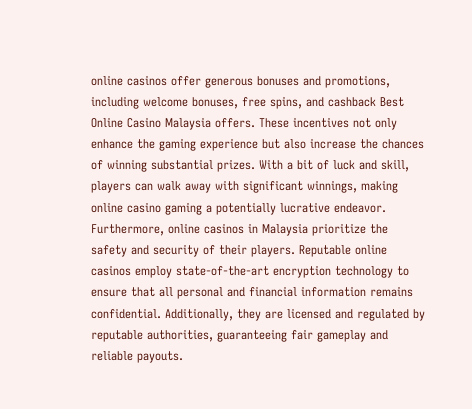online casinos offer generous bonuses and promotions, including welcome bonuses, free spins, and cashback Best Online Casino Malaysia offers. These incentives not only enhance the gaming experience but also increase the chances of winning substantial prizes. With a bit of luck and skill, players can walk away with significant winnings, making online casino gaming a potentially lucrative endeavor. Furthermore, online casinos in Malaysia prioritize the safety and security of their players. Reputable online casinos employ state-of-the-art encryption technology to ensure that all personal and financial information remains confidential. Additionally, they are licensed and regulated by reputable authorities, guaranteeing fair gameplay and reliable payouts.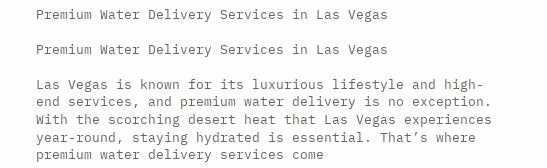Premium Water Delivery Services in Las Vegas

Premium Water Delivery Services in Las Vegas

Las Vegas is known for its luxurious lifestyle and high-end services, and premium water delivery is no exception. With the scorching desert heat that Las Vegas experiences year-round, staying hydrated is essential. That’s where premium water delivery services come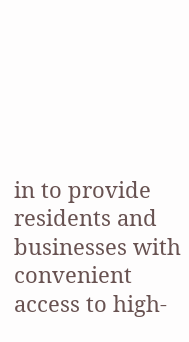in to provide residents and businesses with convenient access to high-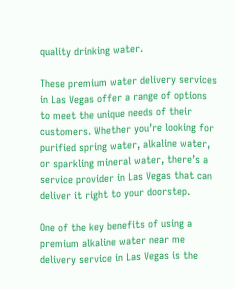quality drinking water.

These premium water delivery services in Las Vegas offer a range of options to meet the unique needs of their customers. Whether you’re looking for purified spring water, alkaline water, or sparkling mineral water, there’s a service provider in Las Vegas that can deliver it right to your doorstep.

One of the key benefits of using a premium alkaline water near me delivery service in Las Vegas is the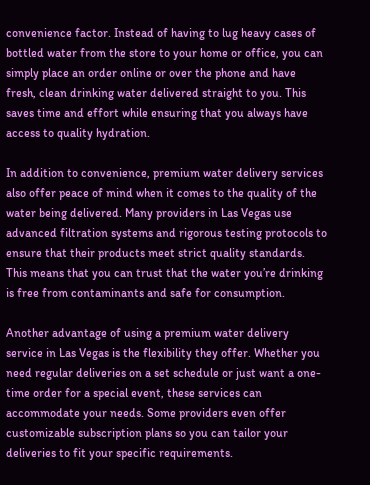convenience factor. Instead of having to lug heavy cases of bottled water from the store to your home or office, you can simply place an order online or over the phone and have fresh, clean drinking water delivered straight to you. This saves time and effort while ensuring that you always have access to quality hydration.

In addition to convenience, premium water delivery services also offer peace of mind when it comes to the quality of the water being delivered. Many providers in Las Vegas use advanced filtration systems and rigorous testing protocols to ensure that their products meet strict quality standards. This means that you can trust that the water you’re drinking is free from contaminants and safe for consumption.

Another advantage of using a premium water delivery service in Las Vegas is the flexibility they offer. Whether you need regular deliveries on a set schedule or just want a one-time order for a special event, these services can accommodate your needs. Some providers even offer customizable subscription plans so you can tailor your deliveries to fit your specific requirements.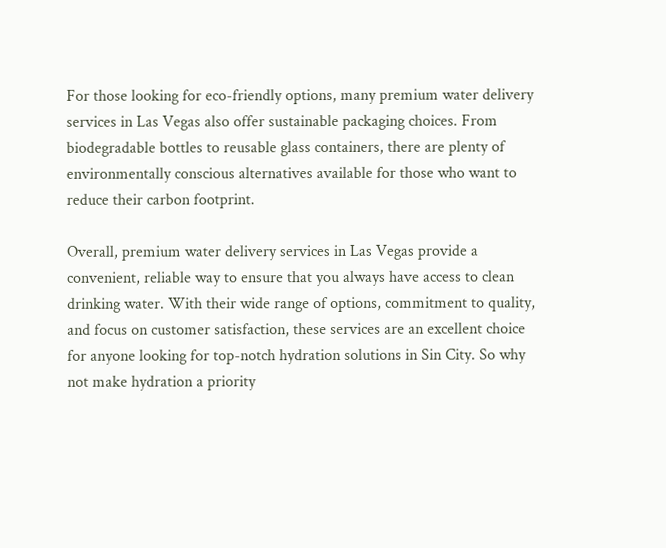For those looking for eco-friendly options, many premium water delivery services in Las Vegas also offer sustainable packaging choices. From biodegradable bottles to reusable glass containers, there are plenty of environmentally conscious alternatives available for those who want to reduce their carbon footprint.

Overall, premium water delivery services in Las Vegas provide a convenient, reliable way to ensure that you always have access to clean drinking water. With their wide range of options, commitment to quality, and focus on customer satisfaction, these services are an excellent choice for anyone looking for top-notch hydration solutions in Sin City. So why not make hydration a priority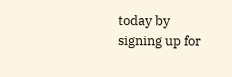today by signing up for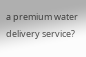a premium water delivery service?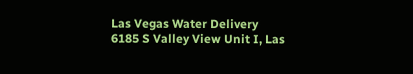Las Vegas Water Delivery
6185 S Valley View Unit I, Las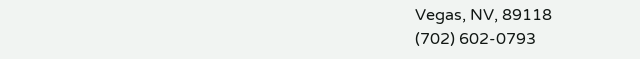Vegas, NV, 89118
(702) 602-0793